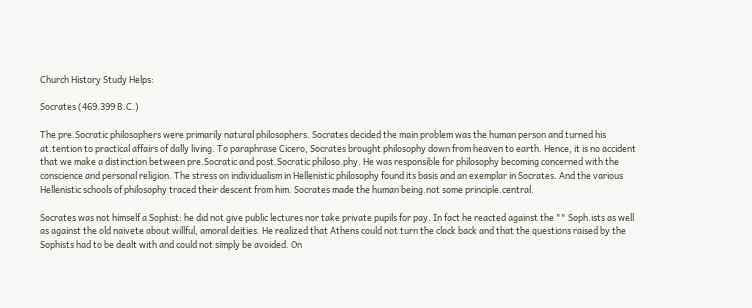Church History Study Helps:

Socrates (469.399 B.C.)

The pre.Socratic philosophers were primarily natural philosophers. Socrates decided the main problem was the human person and turned his at.tention to practical affairs of dally living. To paraphrase Cicero, Socrates brought philosophy down from heaven to earth. Hence, it is no accident that we make a distinction between pre.Socratic and post.Socratic philoso.phy. He was responsible for philosophy becoming concerned with the conscience and personal religion. The stress on individualism in Hellenistic philosophy found its basis and an exemplar in Socrates. And the various Hellenistic schools of philosophy traced their descent from him. Socrates made the human being.not some principle.central.

Socrates was not himself a Sophist: he did not give public lectures nor take private pupils for pay. In fact he reacted against the "" Soph.ists as well as against the old naivete about willful, amoral deities. He realized that Athens could not turn the clock back and that the questions raised by the Sophists had to be dealt with and could not simply be avoided. On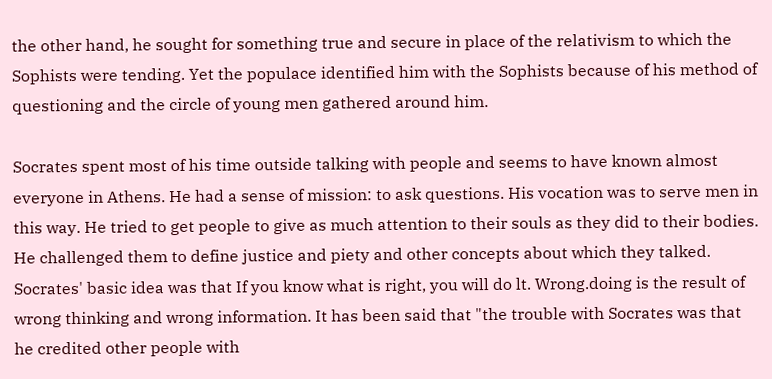the other hand, he sought for something true and secure in place of the relativism to which the Sophists were tending. Yet the populace identified him with the Sophists because of his method of questioning and the circle of young men gathered around him.

Socrates spent most of his time outside talking with people and seems to have known almost everyone in Athens. He had a sense of mission: to ask questions. His vocation was to serve men in this way. He tried to get people to give as much attention to their souls as they did to their bodies. He challenged them to define justice and piety and other concepts about which they talked. Socrates' basic idea was that If you know what is right, you will do lt. Wrong.doing is the result of wrong thinking and wrong information. It has been said that "the trouble with Socrates was that he credited other people with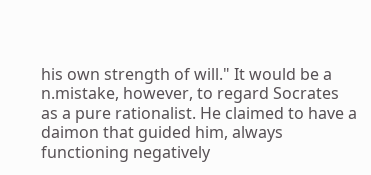his own strength of will." It would be a n.mistake, however, to regard Socrates as a pure rationalist. He claimed to have a daimon that guided him, always functioning negatively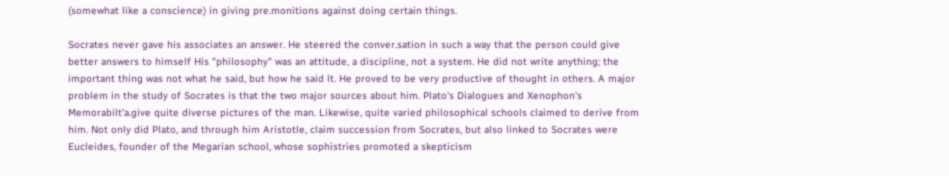(somewhat like a conscience) in giving pre.monitions against doing certain things.

Socrates never gave his associates an answer. He steered the conver.sation in such a way that the person could give better answers to himself His "philosophy" was an attitude, a discipline, not a system. He did not write anything; the important thing was not what he said, but how he said lt. He proved to be very productive of thought in others. A major problem in the study of Socrates is that the two major sources about him. Plato's Dialogues and Xenophon's Memorabilt'a.give quite diverse pictures of the man. Likewise, quite varied philosophical schools claimed to derive from him. Not only did Plato, and through him Aristotle, claim succession from Socrates, but also linked to Socrates were Eucleides, founder of the Megarian school, whose sophistries promoted a skepticism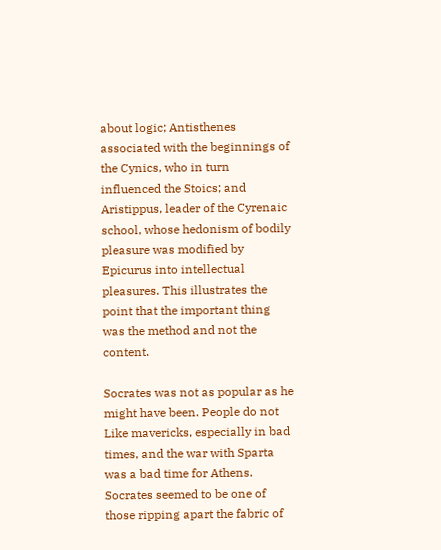about logic; Antisthenes associated with the beginnings of the Cynics, who in turn influenced the Stoics; and Aristippus, leader of the Cyrenaic school, whose hedonism of bodily pleasure was modified by Epicurus into intellectual pleasures. This illustrates the point that the important thing was the method and not the content.

Socrates was not as popular as he might have been. People do not Like mavericks, especially in bad times, and the war with Sparta was a bad time for Athens. Socrates seemed to be one of those ripping apart the fabric of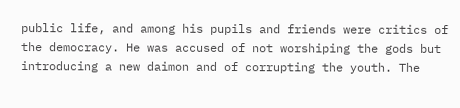public life, and among his pupils and friends were critics of the democracy. He was accused of not worshiping the gods but introducing a new daimon and of corrupting the youth. The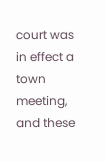court was in effect a town meeting, and these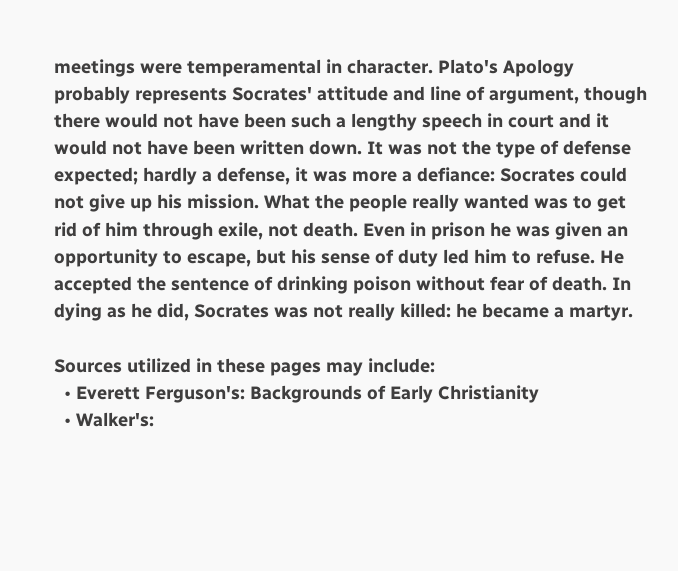meetings were temperamental in character. Plato's Apology probably represents Socrates' attitude and line of argument, though there would not have been such a lengthy speech in court and it would not have been written down. It was not the type of defense expected; hardly a defense, it was more a defiance: Socrates could not give up his mission. What the people really wanted was to get rid of him through exile, not death. Even in prison he was given an opportunity to escape, but his sense of duty led him to refuse. He accepted the sentence of drinking poison without fear of death. In dying as he did, Socrates was not really killed: he became a martyr.

Sources utilized in these pages may include:
  • Everett Ferguson's: Backgrounds of Early Christianity
  • Walker's: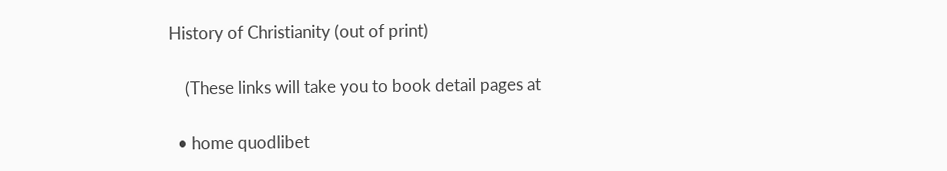History of Christianity (out of print)

    (These links will take you to book detail pages at

  • home quodlibet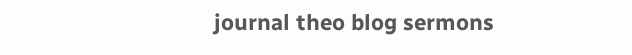journal theo blog sermons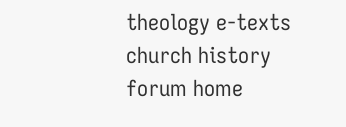theology e-texts church history forum home